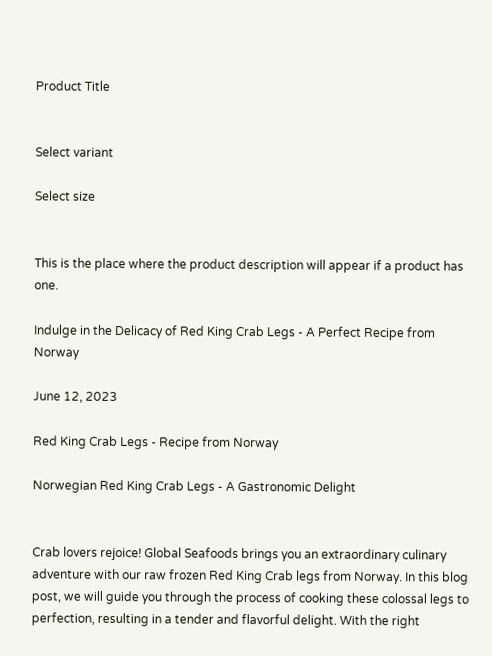Product Title


Select variant

Select size


This is the place where the product description will appear if a product has one.

Indulge in the Delicacy of Red King Crab Legs - A Perfect Recipe from Norway

June 12, 2023

Red King Crab Legs - Recipe from Norway

Norwegian Red King Crab Legs - A Gastronomic Delight


Crab lovers rejoice! Global Seafoods brings you an extraordinary culinary adventure with our raw frozen Red King Crab legs from Norway. In this blog post, we will guide you through the process of cooking these colossal legs to perfection, resulting in a tender and flavorful delight. With the right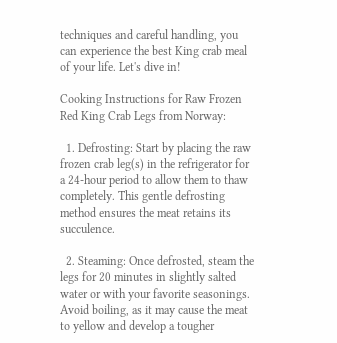techniques and careful handling, you can experience the best King crab meal of your life. Let's dive in!

Cooking Instructions for Raw Frozen Red King Crab Legs from Norway:

  1. Defrosting: Start by placing the raw frozen crab leg(s) in the refrigerator for a 24-hour period to allow them to thaw completely. This gentle defrosting method ensures the meat retains its succulence.

  2. Steaming: Once defrosted, steam the legs for 20 minutes in slightly salted water or with your favorite seasonings. Avoid boiling, as it may cause the meat to yellow and develop a tougher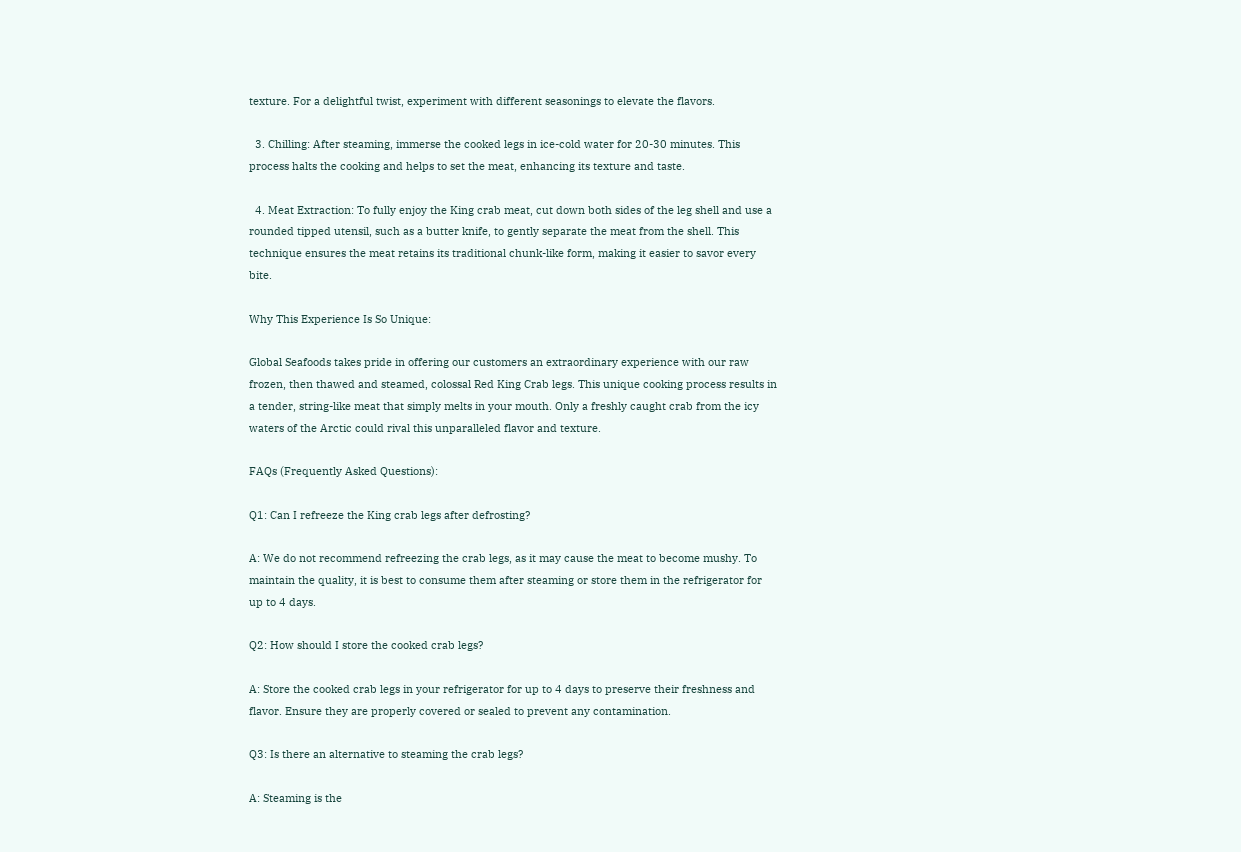texture. For a delightful twist, experiment with different seasonings to elevate the flavors.

  3. Chilling: After steaming, immerse the cooked legs in ice-cold water for 20-30 minutes. This process halts the cooking and helps to set the meat, enhancing its texture and taste.

  4. Meat Extraction: To fully enjoy the King crab meat, cut down both sides of the leg shell and use a rounded tipped utensil, such as a butter knife, to gently separate the meat from the shell. This technique ensures the meat retains its traditional chunk-like form, making it easier to savor every bite.

Why This Experience Is So Unique:

Global Seafoods takes pride in offering our customers an extraordinary experience with our raw frozen, then thawed and steamed, colossal Red King Crab legs. This unique cooking process results in a tender, string-like meat that simply melts in your mouth. Only a freshly caught crab from the icy waters of the Arctic could rival this unparalleled flavor and texture.

FAQs (Frequently Asked Questions):

Q1: Can I refreeze the King crab legs after defrosting?

A: We do not recommend refreezing the crab legs, as it may cause the meat to become mushy. To maintain the quality, it is best to consume them after steaming or store them in the refrigerator for up to 4 days.

Q2: How should I store the cooked crab legs?

A: Store the cooked crab legs in your refrigerator for up to 4 days to preserve their freshness and flavor. Ensure they are properly covered or sealed to prevent any contamination.

Q3: Is there an alternative to steaming the crab legs?

A: Steaming is the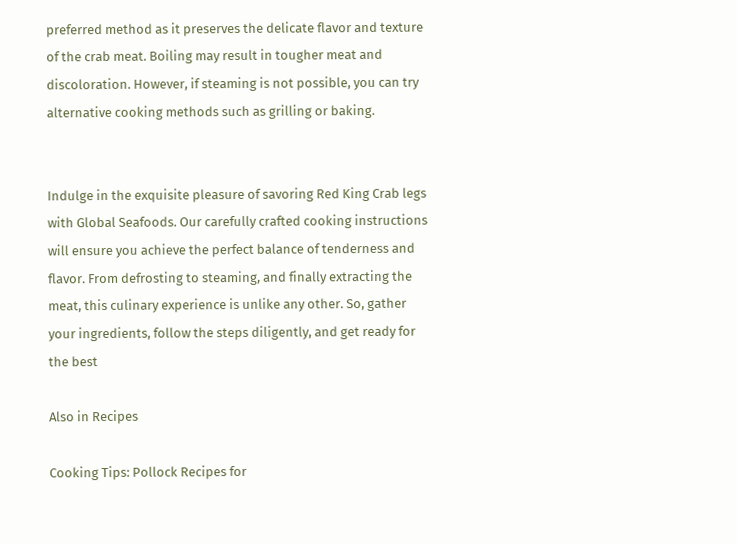preferred method as it preserves the delicate flavor and texture of the crab meat. Boiling may result in tougher meat and discoloration. However, if steaming is not possible, you can try alternative cooking methods such as grilling or baking.


Indulge in the exquisite pleasure of savoring Red King Crab legs with Global Seafoods. Our carefully crafted cooking instructions will ensure you achieve the perfect balance of tenderness and flavor. From defrosting to steaming, and finally extracting the meat, this culinary experience is unlike any other. So, gather your ingredients, follow the steps diligently, and get ready for the best

Also in Recipes

Cooking Tips: Pollock Recipes for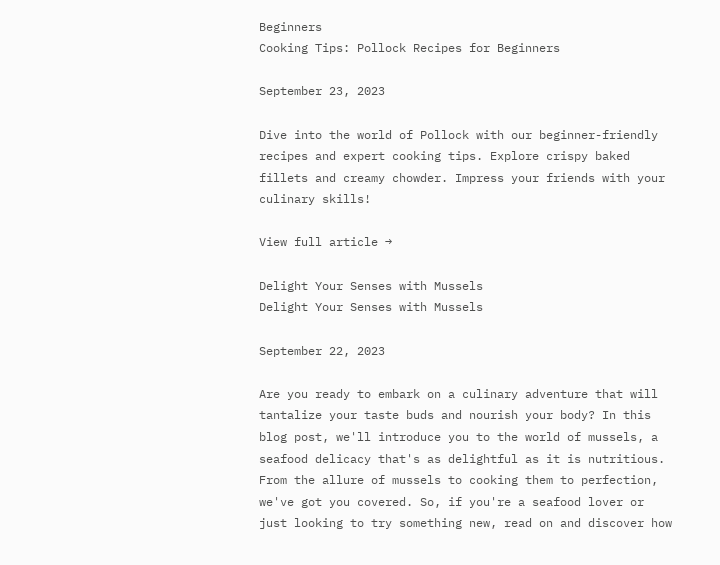Beginners
Cooking Tips: Pollock Recipes for Beginners

September 23, 2023

Dive into the world of Pollock with our beginner-friendly recipes and expert cooking tips. Explore crispy baked fillets and creamy chowder. Impress your friends with your culinary skills!

View full article →

Delight Your Senses with Mussels
Delight Your Senses with Mussels

September 22, 2023

Are you ready to embark on a culinary adventure that will tantalize your taste buds and nourish your body? In this blog post, we'll introduce you to the world of mussels, a seafood delicacy that's as delightful as it is nutritious. From the allure of mussels to cooking them to perfection, we've got you covered. So, if you're a seafood lover or just looking to try something new, read on and discover how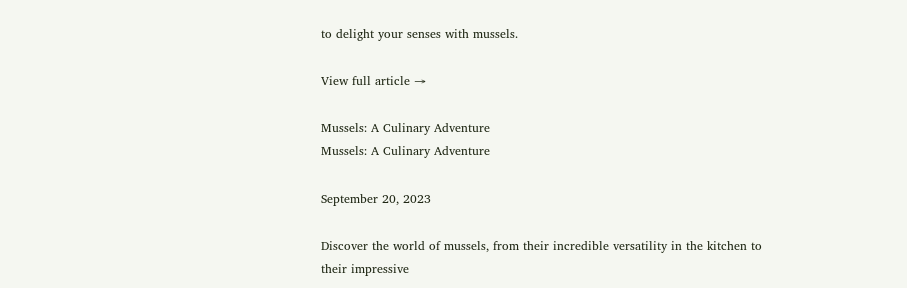to delight your senses with mussels.

View full article →

Mussels: A Culinary Adventure
Mussels: A Culinary Adventure

September 20, 2023

Discover the world of mussels, from their incredible versatility in the kitchen to their impressive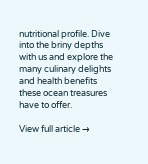nutritional profile. Dive into the briny depths with us and explore the many culinary delights and health benefits these ocean treasures have to offer.

View full article →